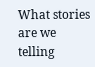What stories are we telling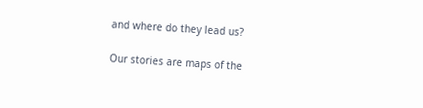and where do they lead us?

Our stories are maps of the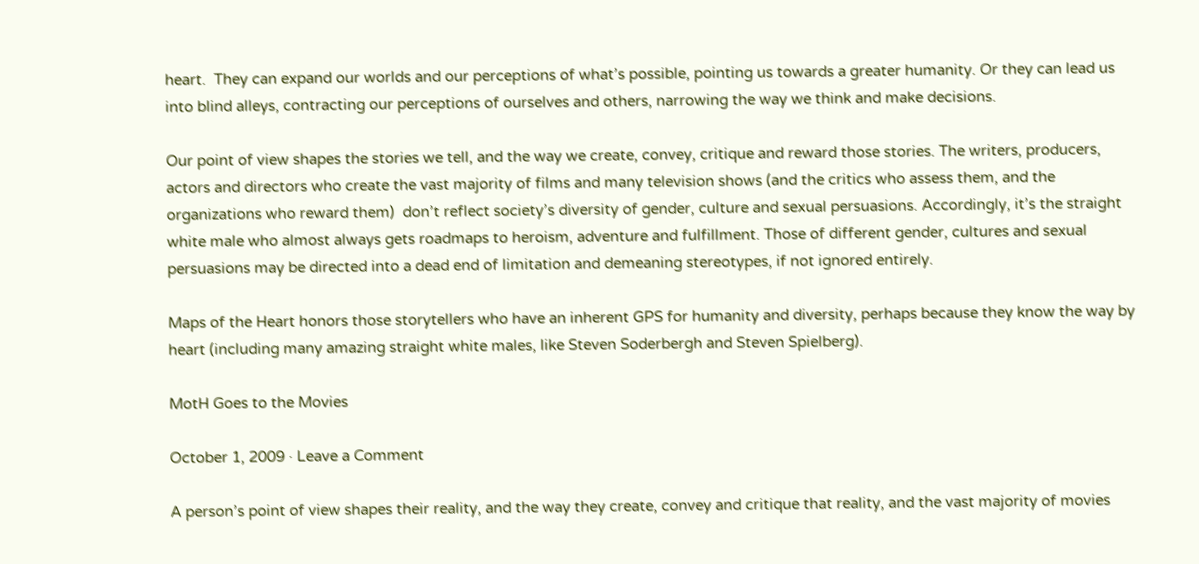heart.  They can expand our worlds and our perceptions of what’s possible, pointing us towards a greater humanity. Or they can lead us into blind alleys, contracting our perceptions of ourselves and others, narrowing the way we think and make decisions.

Our point of view shapes the stories we tell, and the way we create, convey, critique and reward those stories. The writers, producers, actors and directors who create the vast majority of films and many television shows (and the critics who assess them, and the organizations who reward them)  don’t reflect society’s diversity of gender, culture and sexual persuasions. Accordingly, it’s the straight white male who almost always gets roadmaps to heroism, adventure and fulfillment. Those of different gender, cultures and sexual persuasions may be directed into a dead end of limitation and demeaning stereotypes, if not ignored entirely.

Maps of the Heart honors those storytellers who have an inherent GPS for humanity and diversity, perhaps because they know the way by heart (including many amazing straight white males, like Steven Soderbergh and Steven Spielberg).

MotH Goes to the Movies

October 1, 2009 · Leave a Comment

A person’s point of view shapes their reality, and the way they create, convey and critique that reality, and the vast majority of movies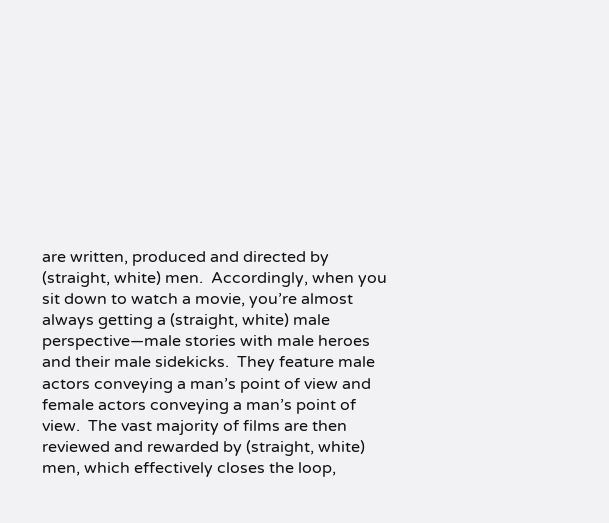are written, produced and directed by (straight, white) men.  Accordingly, when you sit down to watch a movie, you’re almost always getting a (straight, white) male perspective—male stories with male heroes and their male sidekicks.  They feature male actors conveying a man’s point of view and female actors conveying a man’s point of view.  The vast majority of films are then reviewed and rewarded by (straight, white) men, which effectively closes the loop,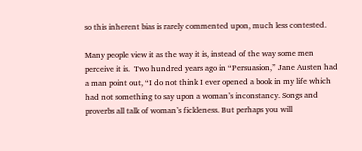so this inherent bias is rarely commented upon, much less contested.

Many people view it as the way it is, instead of the way some men perceive it is.  Two hundred years ago in “Persuasion,” Jane Austen had a man point out, “I do not think I ever opened a book in my life which had not something to say upon a woman’s inconstancy. Songs and proverbs all talk of woman’s fickleness. But perhaps you will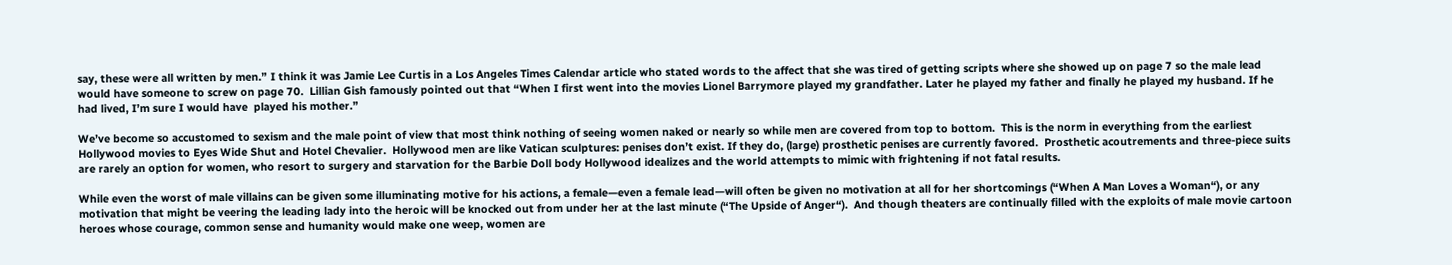say, these were all written by men.” I think it was Jamie Lee Curtis in a Los Angeles Times Calendar article who stated words to the affect that she was tired of getting scripts where she showed up on page 7 so the male lead would have someone to screw on page 70.  Lillian Gish famously pointed out that “When I first went into the movies Lionel Barrymore played my grandfather. Later he played my father and finally he played my husband. If he had lived, I’m sure I would have  played his mother.”

We’ve become so accustomed to sexism and the male point of view that most think nothing of seeing women naked or nearly so while men are covered from top to bottom.  This is the norm in everything from the earliest Hollywood movies to Eyes Wide Shut and Hotel Chevalier.  Hollywood men are like Vatican sculptures: penises don’t exist. If they do, (large) prosthetic penises are currently favored.  Prosthetic acoutrements and three-piece suits are rarely an option for women, who resort to surgery and starvation for the Barbie Doll body Hollywood idealizes and the world attempts to mimic with frightening if not fatal results.

While even the worst of male villains can be given some illuminating motive for his actions, a female—even a female lead—will often be given no motivation at all for her shortcomings (“When A Man Loves a Woman“), or any motivation that might be veering the leading lady into the heroic will be knocked out from under her at the last minute (“The Upside of Anger“).  And though theaters are continually filled with the exploits of male movie cartoon heroes whose courage, common sense and humanity would make one weep, women are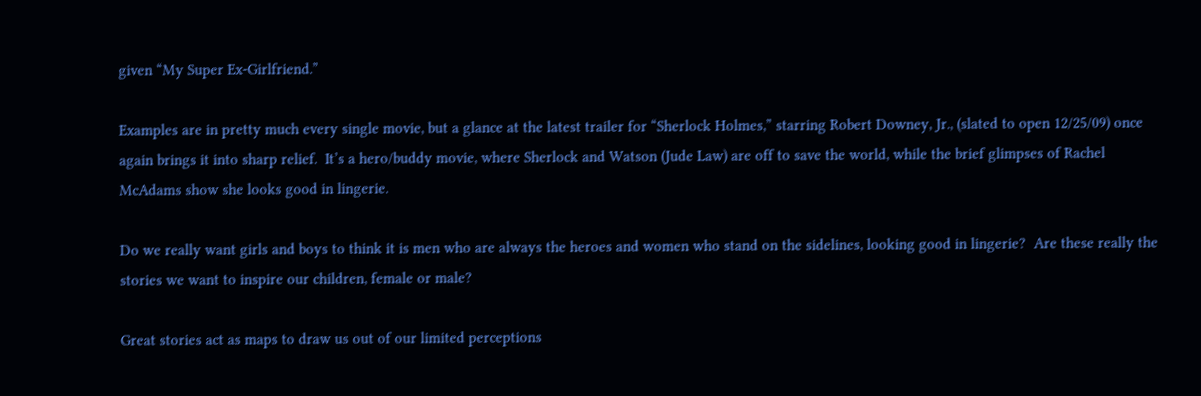given “My Super Ex-Girlfriend.”

Examples are in pretty much every single movie, but a glance at the latest trailer for “Sherlock Holmes,” starring Robert Downey, Jr., (slated to open 12/25/09) once again brings it into sharp relief.  It’s a hero/buddy movie, where Sherlock and Watson (Jude Law) are off to save the world, while the brief glimpses of Rachel McAdams show she looks good in lingerie.

Do we really want girls and boys to think it is men who are always the heroes and women who stand on the sidelines, looking good in lingerie?  Are these really the stories we want to inspire our children, female or male?

Great stories act as maps to draw us out of our limited perceptions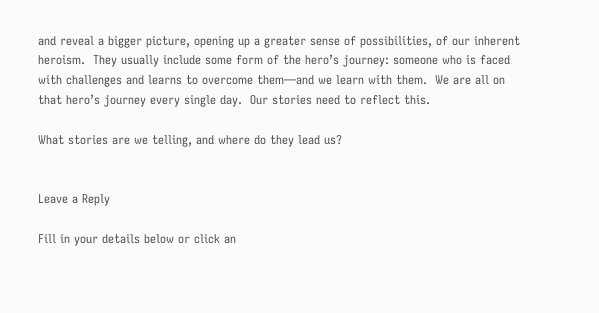and reveal a bigger picture, opening up a greater sense of possibilities, of our inherent heroism.  They usually include some form of the hero’s journey: someone who is faced with challenges and learns to overcome them—and we learn with them.  We are all on that hero’s journey every single day.  Our stories need to reflect this.

What stories are we telling, and where do they lead us?


Leave a Reply

Fill in your details below or click an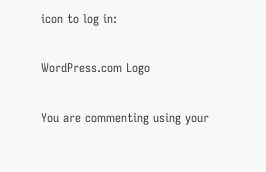icon to log in:

WordPress.com Logo

You are commenting using your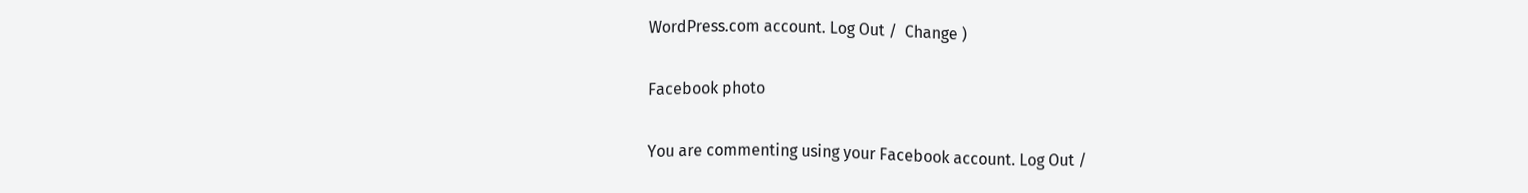WordPress.com account. Log Out /  Change )

Facebook photo

You are commenting using your Facebook account. Log Out /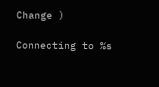Change )

Connecting to %s